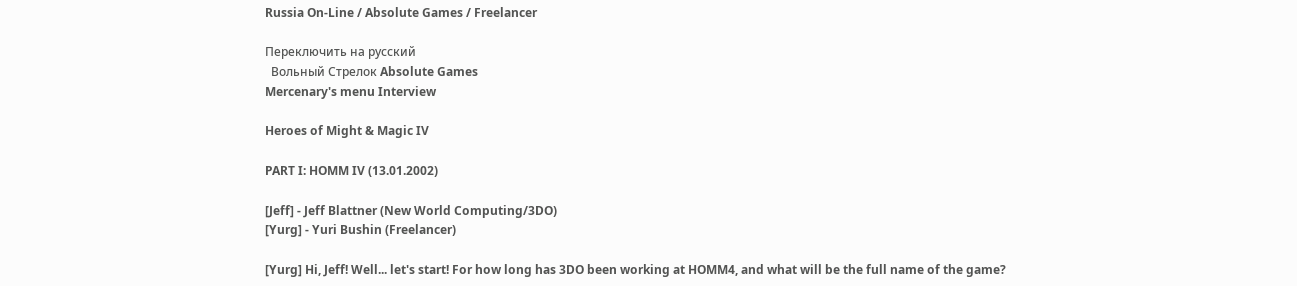Russia On-Line / Absolute Games / Freelancer

Переключить на русский
  Вольный Стрелок Absolute Games
Mercenary's menu Interview

Heroes of Might & Magic IV

PART I: HOMM IV (13.01.2002)

[Jeff] - Jeff Blattner (New World Computing/3DO)
[Yurg] - Yuri Bushin (Freelancer)

[Yurg] Hi, Jeff! Well... let's start! For how long has 3DO been working at HOMM4, and what will be the full name of the game?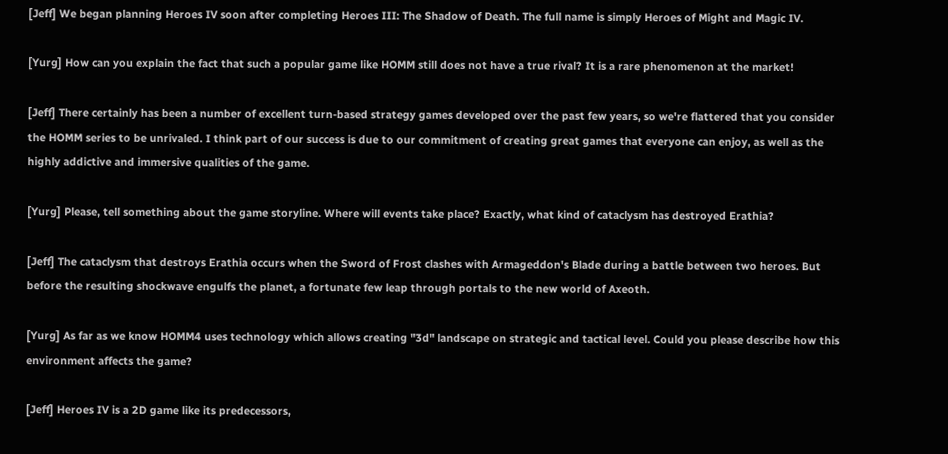[Jeff] We began planning Heroes IV soon after completing Heroes III: The Shadow of Death. The full name is simply Heroes of Might and Magic IV.

[Yurg] How can you explain the fact that such a popular game like HOMM still does not have a true rival? It is a rare phenomenon at the market!

[Jeff] There certainly has been a number of excellent turn-based strategy games developed over the past few years, so we're flattered that you consider the HOMM series to be unrivaled. I think part of our success is due to our commitment of creating great games that everyone can enjoy, as well as the highly addictive and immersive qualities of the game.

[Yurg] Please, tell something about the game storyline. Where will events take place? Exactly, what kind of cataclysm has destroyed Erathia?

[Jeff] The cataclysm that destroys Erathia occurs when the Sword of Frost clashes with Armageddon's Blade during a battle between two heroes. But before the resulting shockwave engulfs the planet, a fortunate few leap through portals to the new world of Axeoth.

[Yurg] As far as we know HOMM4 uses technology which allows creating "3d" landscape on strategic and tactical level. Could you please describe how this environment affects the game?

[Jeff] Heroes IV is a 2D game like its predecessors,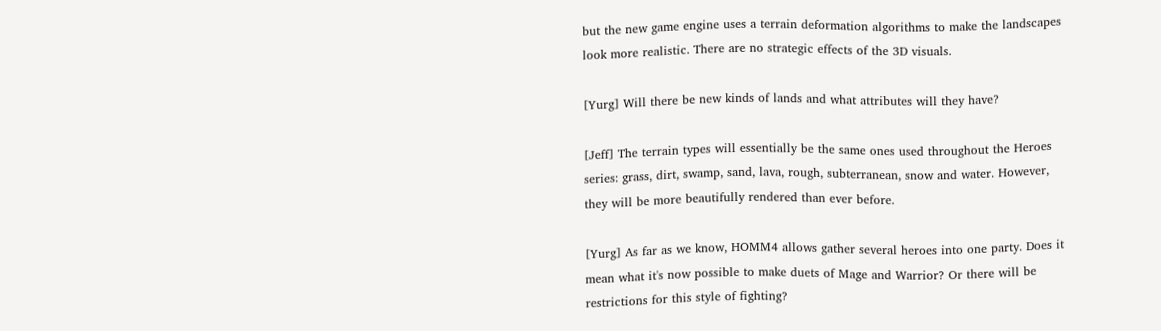but the new game engine uses a terrain deformation algorithms to make the landscapes look more realistic. There are no strategic effects of the 3D visuals.

[Yurg] Will there be new kinds of lands and what attributes will they have?

[Jeff] The terrain types will essentially be the same ones used throughout the Heroes series: grass, dirt, swamp, sand, lava, rough, subterranean, snow and water. However, they will be more beautifully rendered than ever before.

[Yurg] As far as we know, HOMM4 allows gather several heroes into one party. Does it mean what it's now possible to make duets of Mage and Warrior? Or there will be restrictions for this style of fighting?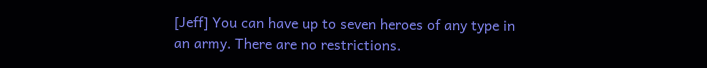[Jeff] You can have up to seven heroes of any type in an army. There are no restrictions.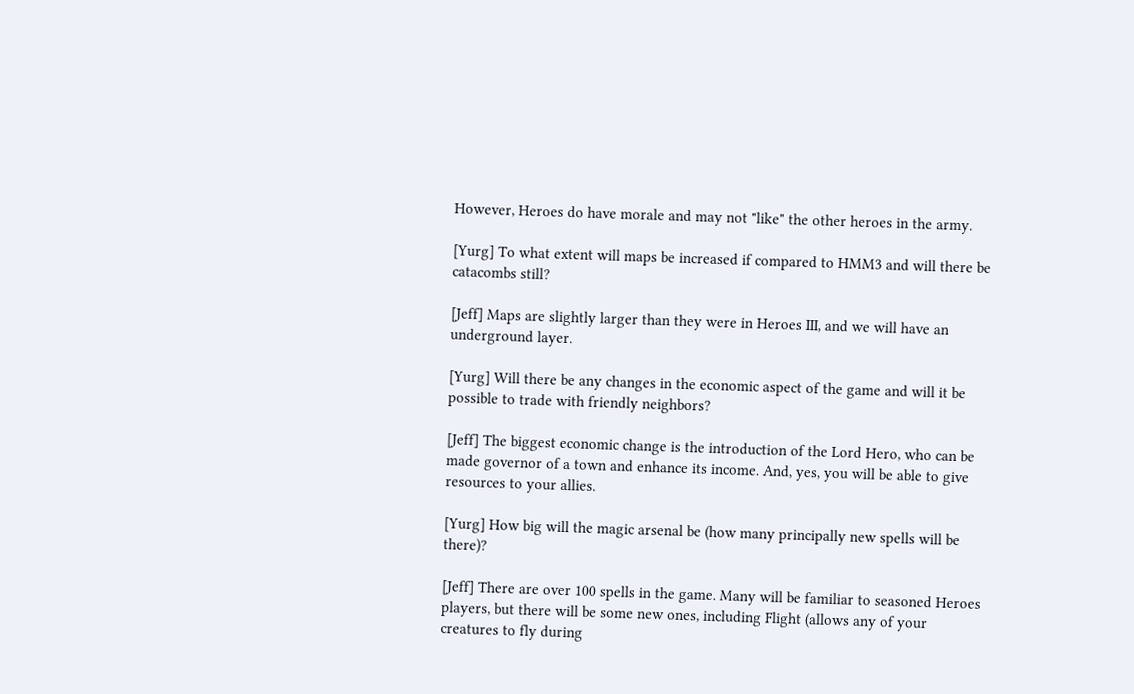However, Heroes do have morale and may not "like" the other heroes in the army.

[Yurg] To what extent will maps be increased if compared to HMM3 and will there be catacombs still?

[Jeff] Maps are slightly larger than they were in Heroes III, and we will have an underground layer.

[Yurg] Will there be any changes in the economic aspect of the game and will it be possible to trade with friendly neighbors?

[Jeff] The biggest economic change is the introduction of the Lord Hero, who can be made governor of a town and enhance its income. And, yes, you will be able to give resources to your allies.

[Yurg] How big will the magic arsenal be (how many principally new spells will be there)?

[Jeff] There are over 100 spells in the game. Many will be familiar to seasoned Heroes players, but there will be some new ones, including Flight (allows any of your creatures to fly during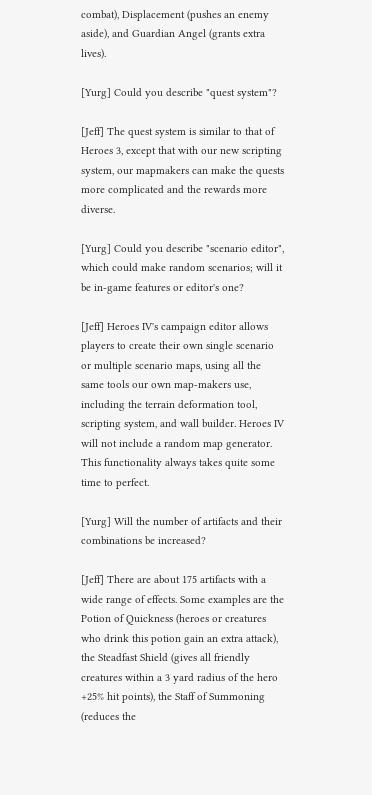combat), Displacement (pushes an enemy aside), and Guardian Angel (grants extra lives).

[Yurg] Could you describe "quest system"?

[Jeff] The quest system is similar to that of Heroes 3, except that with our new scripting system, our mapmakers can make the quests more complicated and the rewards more diverse.

[Yurg] Could you describe "scenario editor", which could make random scenarios; will it be in-game features or editor's one?

[Jeff] Heroes IV's campaign editor allows players to create their own single scenario or multiple scenario maps, using all the same tools our own map-makers use, including the terrain deformation tool, scripting system, and wall builder. Heroes IV will not include a random map generator. This functionality always takes quite some time to perfect.

[Yurg] Will the number of artifacts and their combinations be increased?

[Jeff] There are about 175 artifacts with a wide range of effects. Some examples are the Potion of Quickness (heroes or creatures who drink this potion gain an extra attack), the Steadfast Shield (gives all friendly creatures within a 3 yard radius of the hero +25% hit points), the Staff of Summoning (reduces the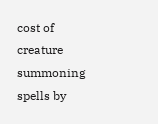cost of creature summoning spells by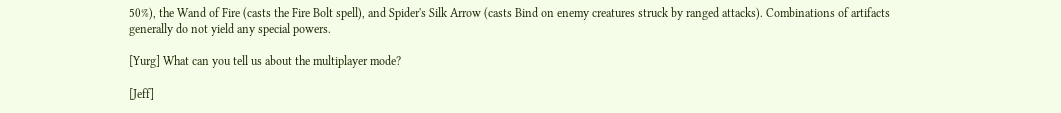50%), the Wand of Fire (casts the Fire Bolt spell), and Spider's Silk Arrow (casts Bind on enemy creatures struck by ranged attacks). Combinations of artifacts generally do not yield any special powers.

[Yurg] What can you tell us about the multiplayer mode?

[Jeff]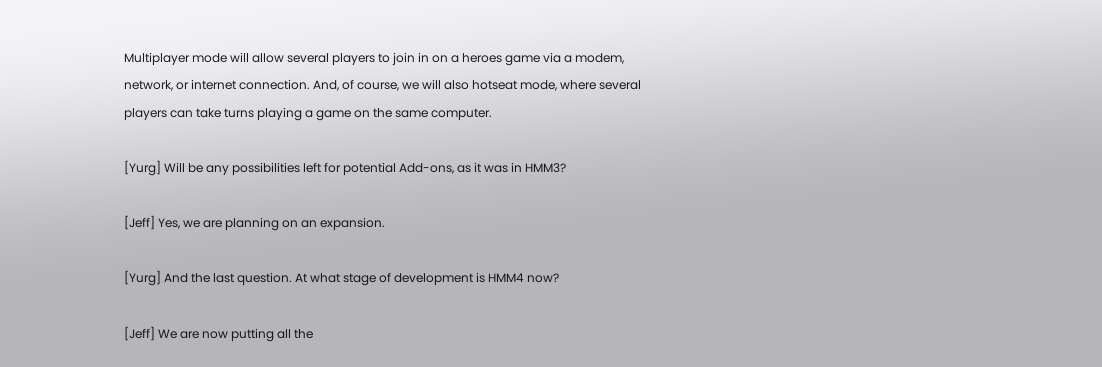Multiplayer mode will allow several players to join in on a heroes game via a modem, network, or internet connection. And, of course, we will also hotseat mode, where several players can take turns playing a game on the same computer.

[Yurg] Will be any possibilities left for potential Add-ons, as it was in HMM3?

[Jeff] Yes, we are planning on an expansion.

[Yurg] And the last question. At what stage of development is HMM4 now?

[Jeff] We are now putting all the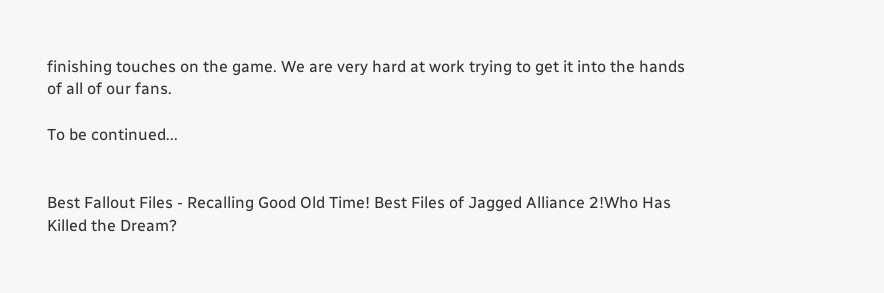finishing touches on the game. We are very hard at work trying to get it into the hands of all of our fans.

To be continued...


Best Fallout Files - Recalling Good Old Time! Best Files of Jagged Alliance 2!Who Has Killed the Dream?